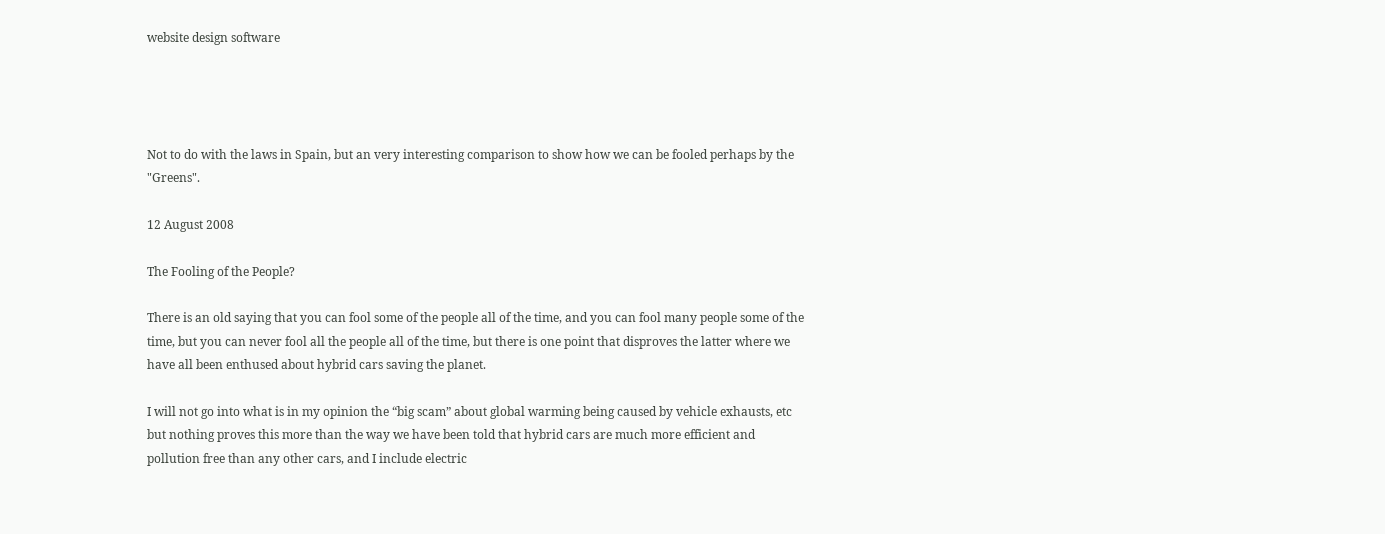website design software




Not to do with the laws in Spain, but an very interesting comparison to show how we can be fooled perhaps by the "Greens".

12 August 2008

The Fooling of the People?

There is an old saying that you can fool some of the people all of the time, and you can fool many people some of the time, but you can never fool all the people all of the time, but there is one point that disproves the latter where we have all been enthused about hybrid cars saving the planet.

I will not go into what is in my opinion the “big scam” about global warming being caused by vehicle exhausts, etc  but nothing proves this more than the way we have been told that hybrid cars are much more efficient and pollution free than any other cars, and I include electric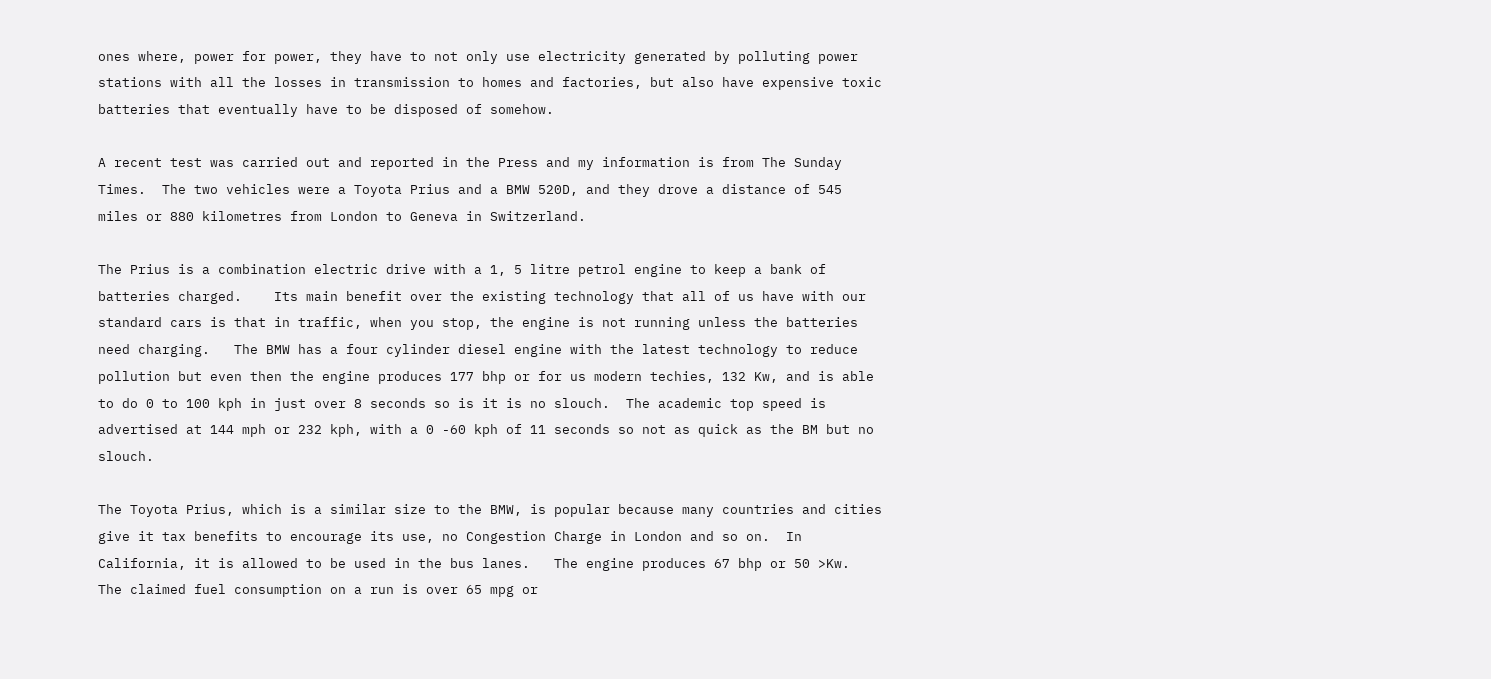ones where, power for power, they have to not only use electricity generated by polluting power stations with all the losses in transmission to homes and factories, but also have expensive toxic batteries that eventually have to be disposed of somehow.

A recent test was carried out and reported in the Press and my information is from The Sunday Times.  The two vehicles were a Toyota Prius and a BMW 520D, and they drove a distance of 545 miles or 880 kilometres from London to Geneva in Switzerland.

The Prius is a combination electric drive with a 1, 5 litre petrol engine to keep a bank of batteries charged.    Its main benefit over the existing technology that all of us have with our standard cars is that in traffic, when you stop, the engine is not running unless the batteries need charging.   The BMW has a four cylinder diesel engine with the latest technology to reduce pollution but even then the engine produces 177 bhp or for us modern techies, 132 Kw, and is able to do 0 to 100 kph in just over 8 seconds so is it is no slouch.  The academic top speed is advertised at 144 mph or 232 kph, with a 0 -60 kph of 11 seconds so not as quick as the BM but no slouch.

The Toyota Prius, which is a similar size to the BMW, is popular because many countries and cities give it tax benefits to encourage its use, no Congestion Charge in London and so on.  In California, it is allowed to be used in the bus lanes.   The engine produces 67 bhp or 50 >Kw.   The claimed fuel consumption on a run is over 65 mpg or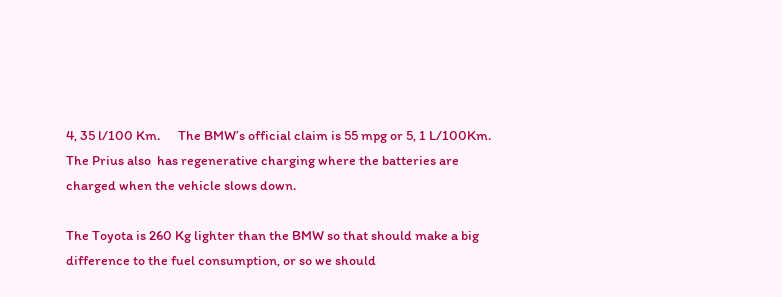4, 35 l/100 Km.      The BMW’s official claim is 55 mpg or 5, 1 L/100Km.  The Prius also  has regenerative charging where the batteries are charged when the vehicle slows down.

The Toyota is 260 Kg lighter than the BMW so that should make a big difference to the fuel consumption, or so we should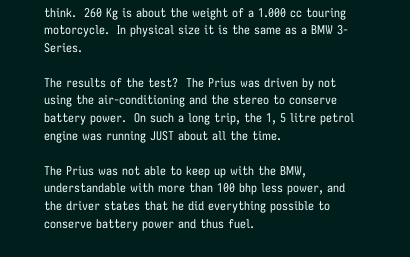think.  260 Kg is about the weight of a 1.000 cc touring motorcycle.  In physical size it is the same as a BMW 3-Series.

The results of the test?  The Prius was driven by not using the air-conditioning and the stereo to conserve battery power.  On such a long trip, the 1, 5 litre petrol engine was running JUST about all the time.

The Prius was not able to keep up with the BMW, understandable with more than 100 bhp less power, and the driver states that he did everything possible to conserve battery power and thus fuel.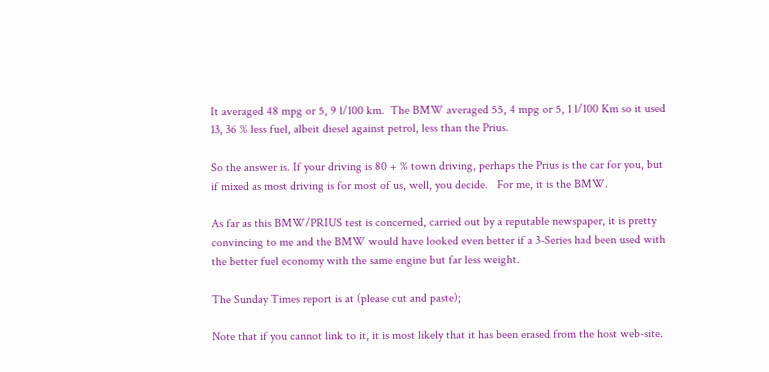It averaged 48 mpg or 5, 9 l/100 km.  The BMW averaged 55, 4 mpg or 5, 1 l/100 Km so it used 13, 36 % less fuel, albeit diesel against petrol, less than the Prius.

So the answer is. If your driving is 80 + % town driving, perhaps the Prius is the car for you, but if mixed as most driving is for most of us, well, you decide.   For me, it is the BMW.

As far as this BMW/PRIUS test is concerned, carried out by a reputable newspaper, it is pretty convincing to me and the BMW would have looked even better if a 3-Series had been used with the better fuel economy with the same engine but far less weight.

The Sunday Times report is at (please cut and paste);

Note that if you cannot link to it, it is most likely that it has been erased from the host web-site.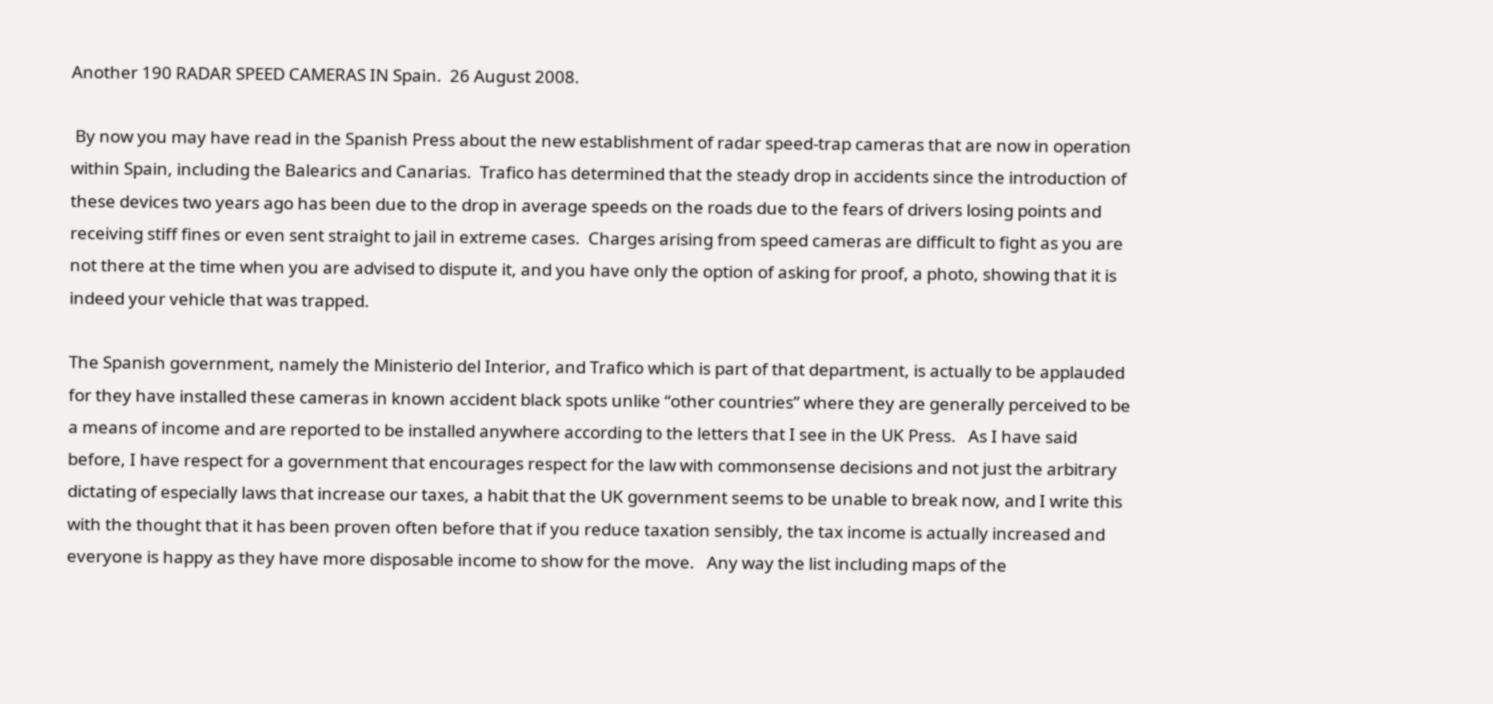Another 190 RADAR SPEED CAMERAS IN Spain.  26 August 2008.

 By now you may have read in the Spanish Press about the new establishment of radar speed-trap cameras that are now in operation within Spain, including the Balearics and Canarias.  Trafico has determined that the steady drop in accidents since the introduction of these devices two years ago has been due to the drop in average speeds on the roads due to the fears of drivers losing points and receiving stiff fines or even sent straight to jail in extreme cases.  Charges arising from speed cameras are difficult to fight as you are not there at the time when you are advised to dispute it, and you have only the option of asking for proof, a photo, showing that it is indeed your vehicle that was trapped.

The Spanish government, namely the Ministerio del Interior, and Trafico which is part of that department, is actually to be applauded for they have installed these cameras in known accident black spots unlike “other countries” where they are generally perceived to be a means of income and are reported to be installed anywhere according to the letters that I see in the UK Press.   As I have said before, I have respect for a government that encourages respect for the law with commonsense decisions and not just the arbitrary dictating of especially laws that increase our taxes, a habit that the UK government seems to be unable to break now, and I write this with the thought that it has been proven often before that if you reduce taxation sensibly, the tax income is actually increased and everyone is happy as they have more disposable income to show for the move.   Any way the list including maps of the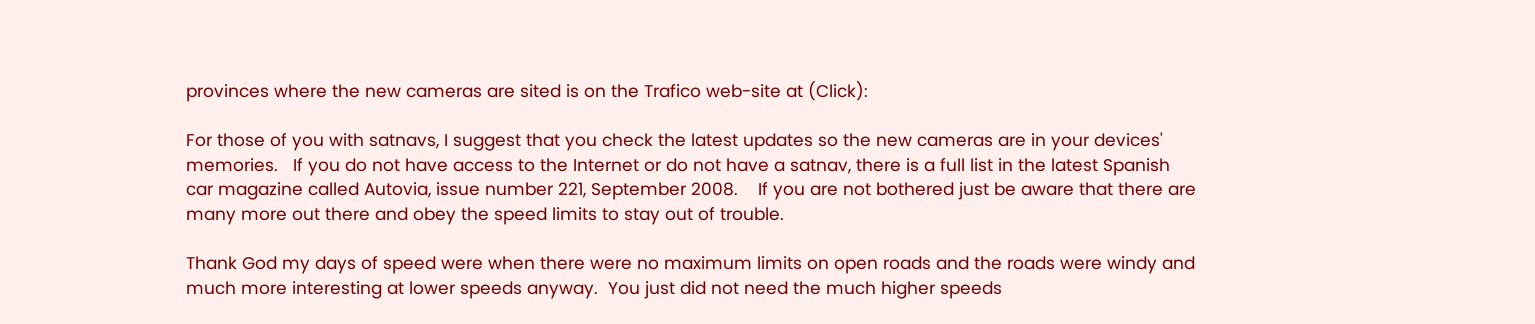provinces where the new cameras are sited is on the Trafico web-site at (Click):

For those of you with satnavs, I suggest that you check the latest updates so the new cameras are in your devices' memories.   If you do not have access to the Internet or do not have a satnav, there is a full list in the latest Spanish car magazine called Autovia, issue number 221, September 2008.    If you are not bothered just be aware that there are many more out there and obey the speed limits to stay out of trouble.

Thank God my days of speed were when there were no maximum limits on open roads and the roads were windy and much more interesting at lower speeds anyway.  You just did not need the much higher speeds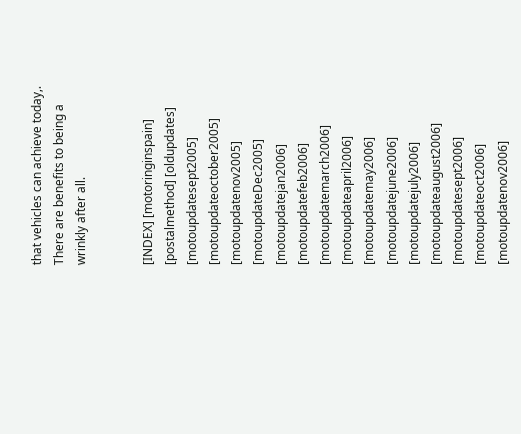that vehicles can achieve today,.   There are benefits to being a wrinkly after all.


[INDEX] [motoringinspain] [postalmethod] [oldupdates] [motoupdatesept2005] [motoupdateoctober2005] [motoupdatenov2005] [motoupdateDec2005] [motoupdatejan2006] [motoupdatefeb2006] [motoupdatemarch2006] [motoupdateapril2006] [motoupdatemay2006] [motoupdatejune2006] [motoupdatejuly2006] [motoupdateaugust2006] [motoupdatesept2006] [motoupdateoct2006] [motoupdatenov2006]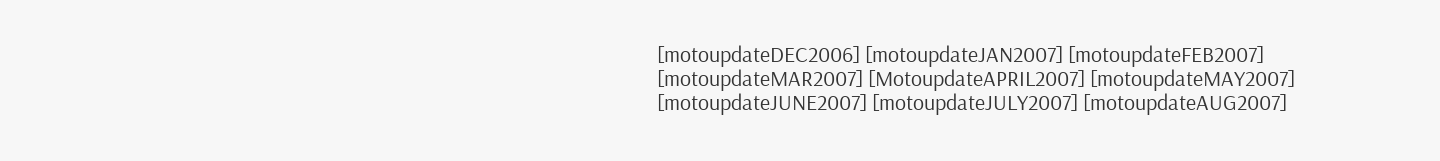[motoupdateDEC2006] [motoupdateJAN2007] [motoupdateFEB2007] [motoupdateMAR2007] [MotoupdateAPRIL2007] [motoupdateMAY2007] [motoupdateJUNE2007] [motoupdateJULY2007] [motoupdateAUG2007]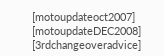[motoupdateoct2007] [motoupdateDEC2008] [3rdchangeoveradvice]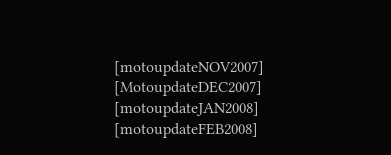[motoupdateNOV2007] [MotoupdateDEC2007] [motoupdateJAN2008] [motoupdateFEB2008]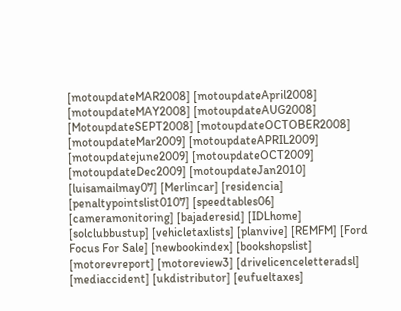[motoupdateMAR2008] [motoupdateApril2008] [motoupdateMAY2008] [motoupdateAUG2008] [MotoupdateSEPT2008] [motoupdateOCTOBER2008] [motoupdateMar2009] [motoupdateAPRIL2009] [motoupdatejune2009] [motoupdateOCT2009] [motoupdateDec2009] [motoupdateJan2010] [luisamailmay07] [Merlincar] [residencia] [penaltypointslist0107] [speedtables06] [cameramonitoring] [bajaderesid] [IDLhome] [solclubbustup] [vehicletaxlists] [planvive] [REMFM] [Ford Focus For Sale] [newbookindex] [bookshopslist] [motorevreport] [motoreview3] [drivelicenceletteradsl] [mediaccident] [ukdistributor] [eufueltaxes]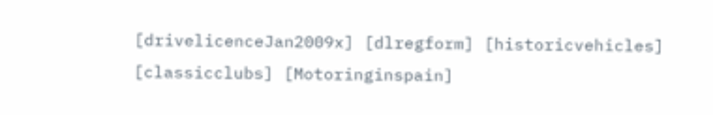[drivelicenceJan2009x] [dlregform] [historicvehicles] [classicclubs] [Motoringinspain]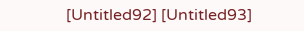[Untitled92] [Untitled93]